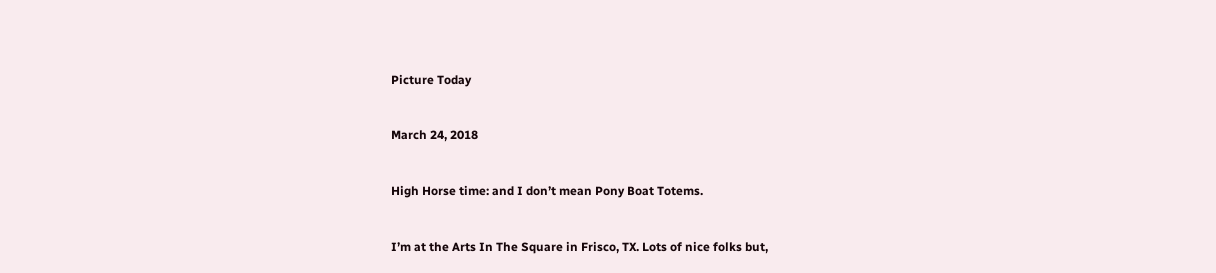Picture Today


March 24, 2018


High Horse time: and I don’t mean Pony Boat Totems.


I’m at the Arts In The Square in Frisco, TX. Lots of nice folks but,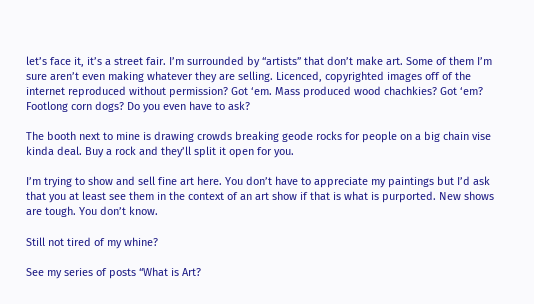let’s face it, it’s a street fair. I’m surrounded by “artists” that don’t make art. Some of them I’m sure aren’t even making whatever they are selling. Licenced, copyrighted images off of the internet reproduced without permission? Got ‘em. Mass produced wood chachkies? Got ‘em? Footlong corn dogs? Do you even have to ask?

The booth next to mine is drawing crowds breaking geode rocks for people on a big chain vise kinda deal. Buy a rock and they’ll split it open for you.

I’m trying to show and sell fine art here. You don’t have to appreciate my paintings but I’d ask that you at least see them in the context of an art show if that is what is purported. New shows are tough. You don’t know.

Still not tired of my whine?

See my series of posts “What is Art?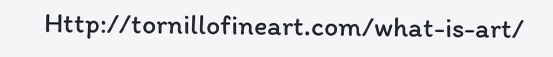Http://tornillofineart.com/what-is-art/